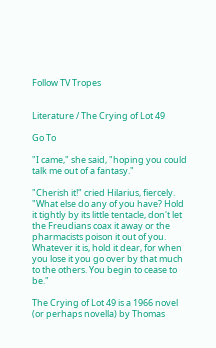Follow TV Tropes


Literature / The Crying of Lot 49

Go To

"I came," she said, "hoping you could talk me out of a fantasy."

"Cherish it!" cried Hilarius, fiercely. "What else do any of you have? Hold it tightly by its little tentacle, don't let the Freudians coax it away or the pharmacists poison it out of you. Whatever it is, hold it dear, for when you lose it you go over by that much to the others. You begin to cease to be."

The Crying of Lot 49 is a 1966 novel (or perhaps novella) by Thomas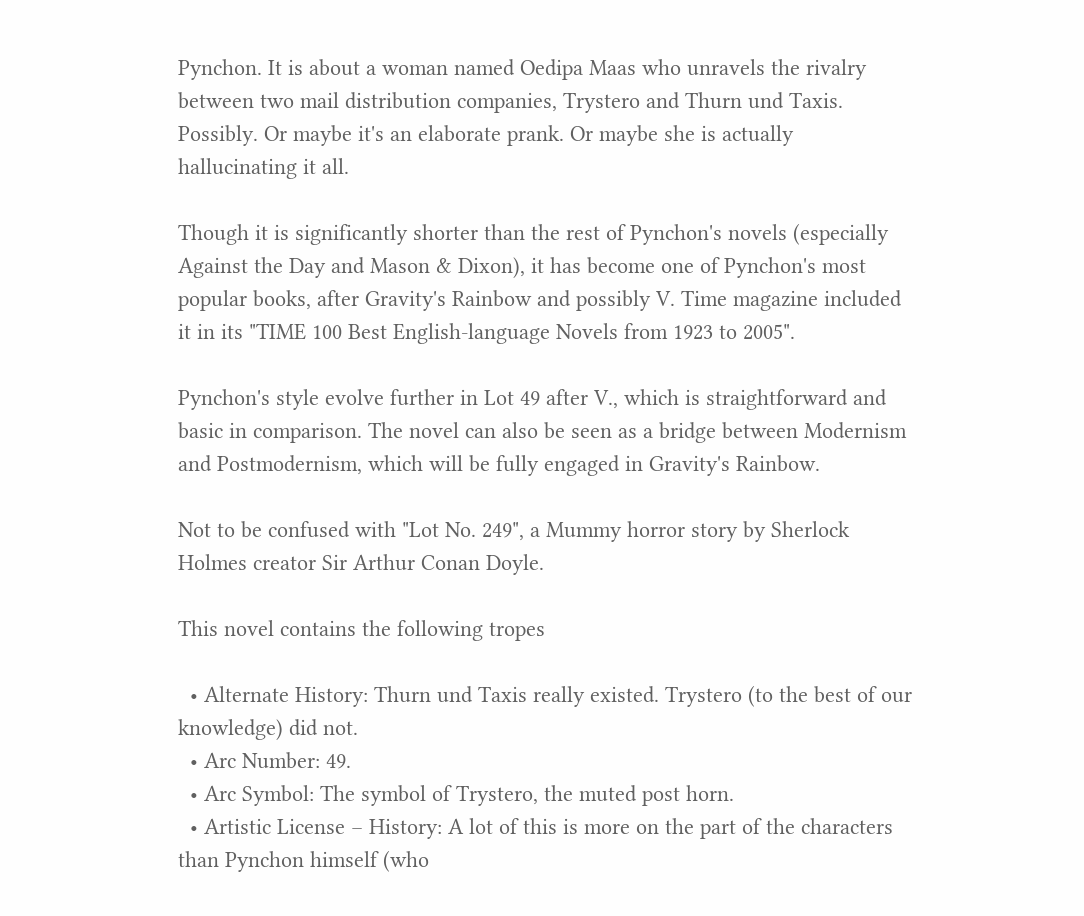Pynchon. It is about a woman named Oedipa Maas who unravels the rivalry between two mail distribution companies, Trystero and Thurn und Taxis. Possibly. Or maybe it's an elaborate prank. Or maybe she is actually hallucinating it all.

Though it is significantly shorter than the rest of Pynchon's novels (especially Against the Day and Mason & Dixon), it has become one of Pynchon's most popular books, after Gravity's Rainbow and possibly V. Time magazine included it in its "TIME 100 Best English-language Novels from 1923 to 2005".

Pynchon's style evolve further in Lot 49 after V., which is straightforward and basic in comparison. The novel can also be seen as a bridge between Modernism and Postmodernism, which will be fully engaged in Gravity's Rainbow.

Not to be confused with "Lot No. 249", a Mummy horror story by Sherlock Holmes creator Sir Arthur Conan Doyle.

This novel contains the following tropes

  • Alternate History: Thurn und Taxis really existed. Trystero (to the best of our knowledge) did not.
  • Arc Number: 49.
  • Arc Symbol: The symbol of Trystero, the muted post horn.
  • Artistic License – History: A lot of this is more on the part of the characters than Pynchon himself (who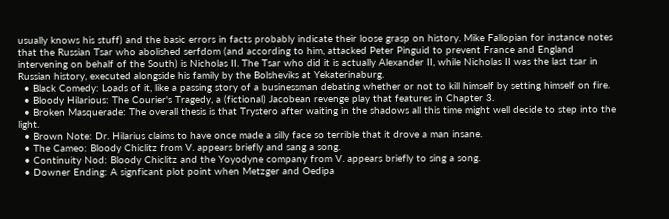usually knows his stuff) and the basic errors in facts probably indicate their loose grasp on history. Mike Fallopian for instance notes that the Russian Tsar who abolished serfdom (and according to him, attacked Peter Pinguid to prevent France and England intervening on behalf of the South) is Nicholas II. The Tsar who did it is actually Alexander II, while Nicholas II was the last tsar in Russian history, executed alongside his family by the Bolsheviks at Yekaterinaburg.
  • Black Comedy: Loads of it, like a passing story of a businessman debating whether or not to kill himself by setting himself on fire.
  • Bloody Hilarious: The Courier's Tragedy, a (fictional) Jacobean revenge play that features in Chapter 3.
  • Broken Masquerade: The overall thesis is that Trystero after waiting in the shadows all this time might well decide to step into the light.
  • Brown Note: Dr. Hilarius claims to have once made a silly face so terrible that it drove a man insane.
  • The Cameo: Bloody Chiclitz from V. appears briefly and sang a song.
  • Continuity Nod: Bloody Chiclitz and the Yoyodyne company from V. appears briefly to sing a song.
  • Downer Ending: A signficant plot point when Metzger and Oedipa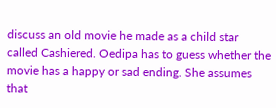discuss an old movie he made as a child star called Cashiered. Oedipa has to guess whether the movie has a happy or sad ending. She assumes that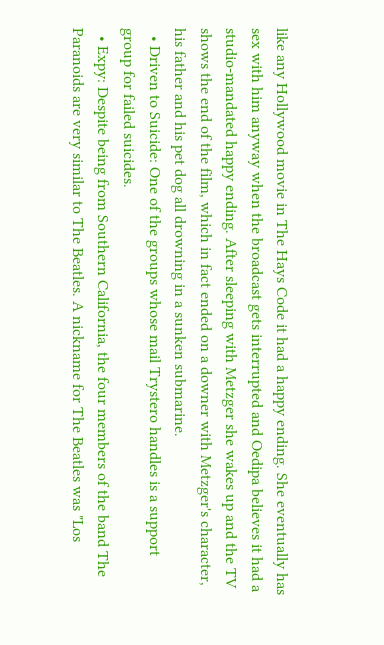like any Hollywood movie in The Hays Code it had a happy ending. She eventually has sex with him anyway when the broadcast gets interrupted and Oedipa believes it had a studio-mandated happy ending. After sleeping with Metzger she wakes up and the TV shows the end of the film, which in fact ended on a downer with Metzger's character, his father and his pet dog all drowning in a sunken submarine.
  • Driven to Suicide: One of the groups whose mail Trystero handles is a support group for failed suicides.
  • Expy: Despite being from Southern California, the four members of the band The Paranoids are very similar to The Beatles. A nickname for The Beatles was "Los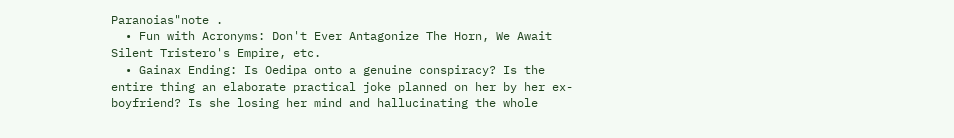Paranoias"note .
  • Fun with Acronyms: Don't Ever Antagonize The Horn, We Await Silent Tristero's Empire, etc.
  • Gainax Ending: Is Oedipa onto a genuine conspiracy? Is the entire thing an elaborate practical joke planned on her by her ex-boyfriend? Is she losing her mind and hallucinating the whole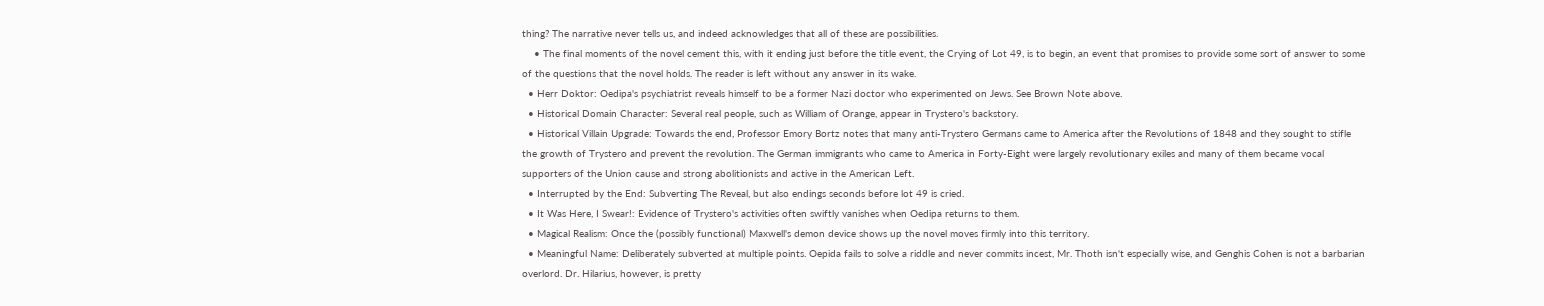thing? The narrative never tells us, and indeed acknowledges that all of these are possibilities.
    • The final moments of the novel cement this, with it ending just before the title event, the Crying of Lot 49, is to begin, an event that promises to provide some sort of answer to some of the questions that the novel holds. The reader is left without any answer in its wake.
  • Herr Doktor: Oedipa's psychiatrist reveals himself to be a former Nazi doctor who experimented on Jews. See Brown Note above.
  • Historical Domain Character: Several real people, such as William of Orange, appear in Trystero's backstory.
  • Historical Villain Upgrade: Towards the end, Professor Emory Bortz notes that many anti-Trystero Germans came to America after the Revolutions of 1848 and they sought to stifle the growth of Trystero and prevent the revolution. The German immigrants who came to America in Forty-Eight were largely revolutionary exiles and many of them became vocal supporters of the Union cause and strong abolitionists and active in the American Left.
  • Interrupted by the End: Subverting The Reveal, but also endings seconds before lot 49 is cried.
  • It Was Here, I Swear!: Evidence of Trystero's activities often swiftly vanishes when Oedipa returns to them.
  • Magical Realism: Once the (possibly functional) Maxwell's demon device shows up the novel moves firmly into this territory.
  • Meaningful Name: Deliberately subverted at multiple points. Oepida fails to solve a riddle and never commits incest, Mr. Thoth isn't especially wise, and Genghis Cohen is not a barbarian overlord. Dr. Hilarius, however, is pretty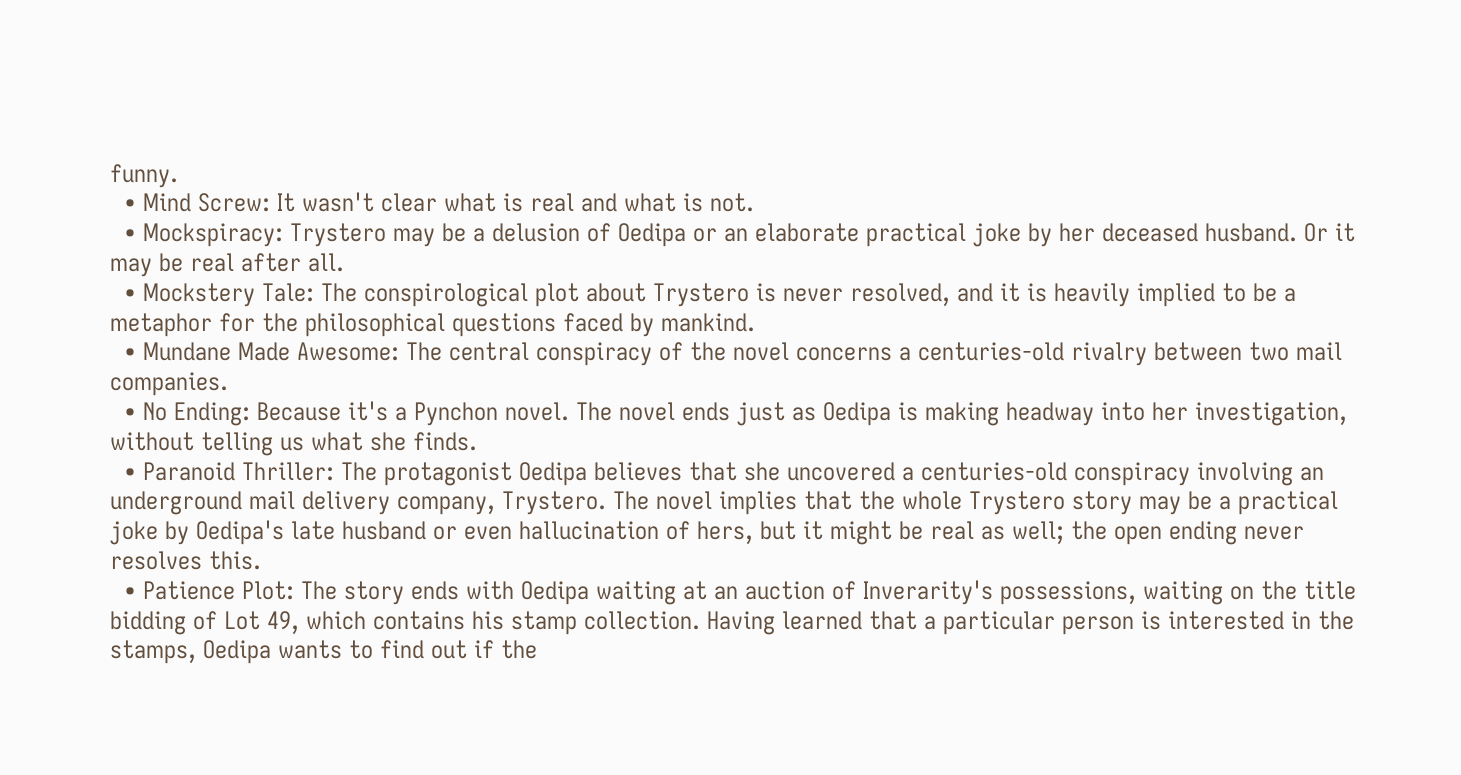funny.
  • Mind Screw: It wasn't clear what is real and what is not.
  • Mockspiracy: Trystero may be a delusion of Oedipa or an elaborate practical joke by her deceased husband. Or it may be real after all.
  • Mockstery Tale: The conspirological plot about Trystero is never resolved, and it is heavily implied to be a metaphor for the philosophical questions faced by mankind.
  • Mundane Made Awesome: The central conspiracy of the novel concerns a centuries-old rivalry between two mail companies.
  • No Ending: Because it's a Pynchon novel. The novel ends just as Oedipa is making headway into her investigation, without telling us what she finds.
  • Paranoid Thriller: The protagonist Oedipa believes that she uncovered a centuries-old conspiracy involving an underground mail delivery company, Trystero. The novel implies that the whole Trystero story may be a practical joke by Oedipa's late husband or even hallucination of hers, but it might be real as well; the open ending never resolves this.
  • Patience Plot: The story ends with Oedipa waiting at an auction of Inverarity's possessions, waiting on the title bidding of Lot 49, which contains his stamp collection. Having learned that a particular person is interested in the stamps, Oedipa wants to find out if the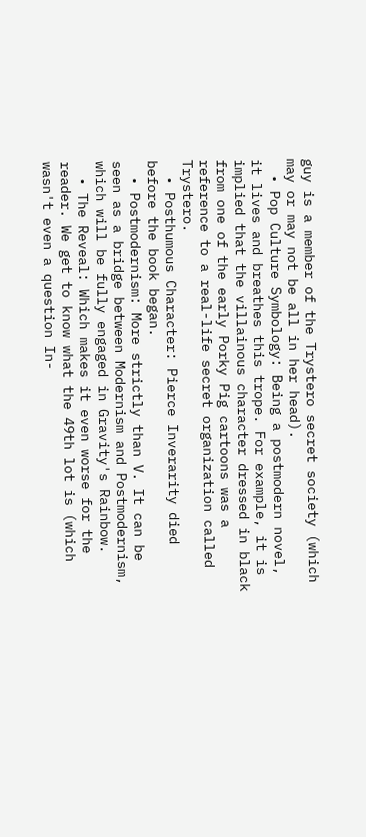guy is a member of the Trystero secret society (which may or may not be all in her head).
  • Pop Culture Symbology: Being a postmodern novel, it lives and breathes this trope. For example, it is implied that the villainous character dressed in black from one of the early Porky Pig cartoons was a reference to a real-life secret organization called Trystero.
  • Posthumous Character: Pierce Inverarity died before the book began.
  • Postmodernism: More strictly than V. It can be seen as a bridge between Modernism and Postmodernism, which will be fully engaged in Gravity's Rainbow.
  • The Reveal: Which makes it even worse for the reader. We get to know what the 49th lot is (which wasn't even a question In-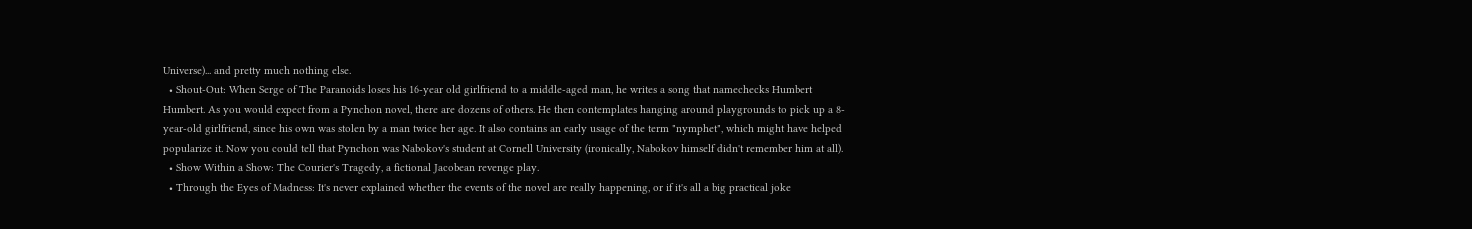Universe)... and pretty much nothing else.
  • Shout-Out: When Serge of The Paranoids loses his 16-year old girlfriend to a middle-aged man, he writes a song that namechecks Humbert Humbert. As you would expect from a Pynchon novel, there are dozens of others. He then contemplates hanging around playgrounds to pick up a 8-year-old girlfriend, since his own was stolen by a man twice her age. It also contains an early usage of the term "nymphet", which might have helped popularize it. Now you could tell that Pynchon was Nabokov's student at Cornell University (ironically, Nabokov himself didn't remember him at all).
  • Show Within a Show: The Courier's Tragedy, a fictional Jacobean revenge play.
  • Through the Eyes of Madness: It's never explained whether the events of the novel are really happening, or if it's all a big practical joke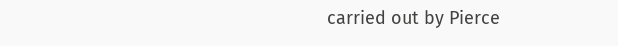carried out by Pierce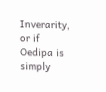Inverarity, or if Oedipa is simply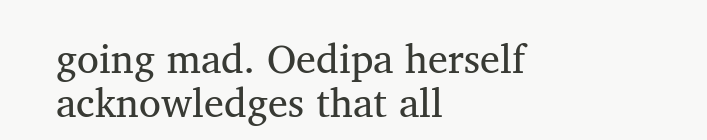going mad. Oedipa herself acknowledges that all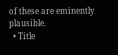of these are eminently plausible.
  • Title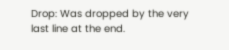Drop: Was dropped by the very last line at the end.